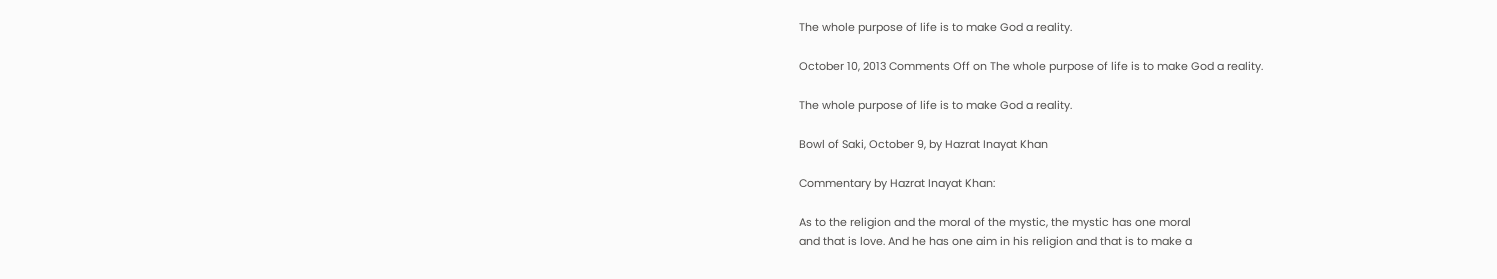The whole purpose of life is to make God a reality.

October 10, 2013 Comments Off on The whole purpose of life is to make God a reality.

The whole purpose of life is to make God a reality.

Bowl of Saki, October 9, by Hazrat Inayat Khan

Commentary by Hazrat Inayat Khan:

As to the religion and the moral of the mystic, the mystic has one moral
and that is love. And he has one aim in his religion and that is to make a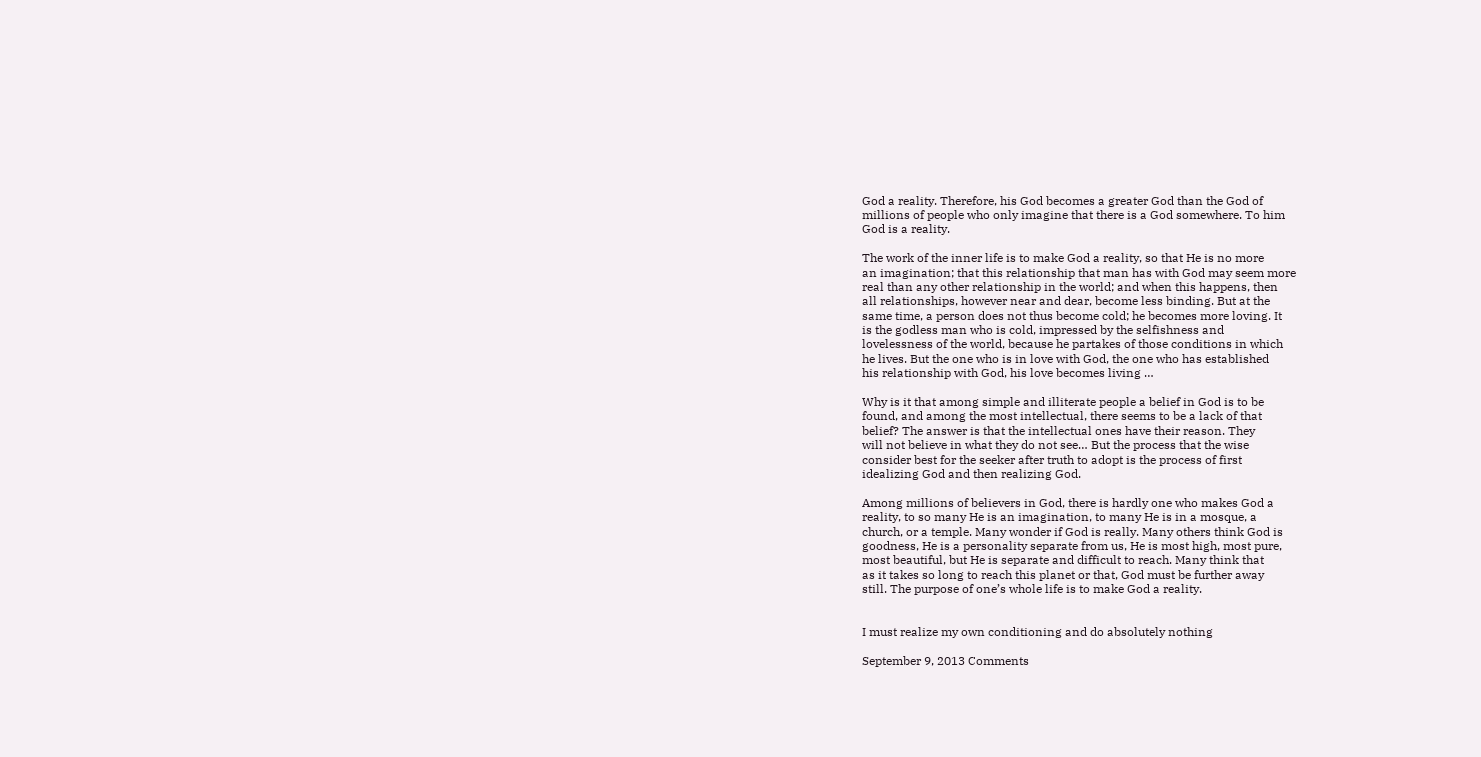God a reality. Therefore, his God becomes a greater God than the God of
millions of people who only imagine that there is a God somewhere. To him
God is a reality.

The work of the inner life is to make God a reality, so that He is no more
an imagination; that this relationship that man has with God may seem more
real than any other relationship in the world; and when this happens, then
all relationships, however near and dear, become less binding. But at the
same time, a person does not thus become cold; he becomes more loving. It
is the godless man who is cold, impressed by the selfishness and
lovelessness of the world, because he partakes of those conditions in which
he lives. But the one who is in love with God, the one who has established
his relationship with God, his love becomes living …

Why is it that among simple and illiterate people a belief in God is to be
found, and among the most intellectual, there seems to be a lack of that
belief? The answer is that the intellectual ones have their reason. They
will not believe in what they do not see… But the process that the wise
consider best for the seeker after truth to adopt is the process of first
idealizing God and then realizing God.

Among millions of believers in God, there is hardly one who makes God a
reality, to so many He is an imagination, to many He is in a mosque, a
church, or a temple. Many wonder if God is really. Many others think God is
goodness, He is a personality separate from us, He is most high, most pure,
most beautiful, but He is separate and difficult to reach. Many think that
as it takes so long to reach this planet or that, God must be further away
still. The purpose of one’s whole life is to make God a reality.


I must realize my own conditioning and do absolutely nothing

September 9, 2013 Comments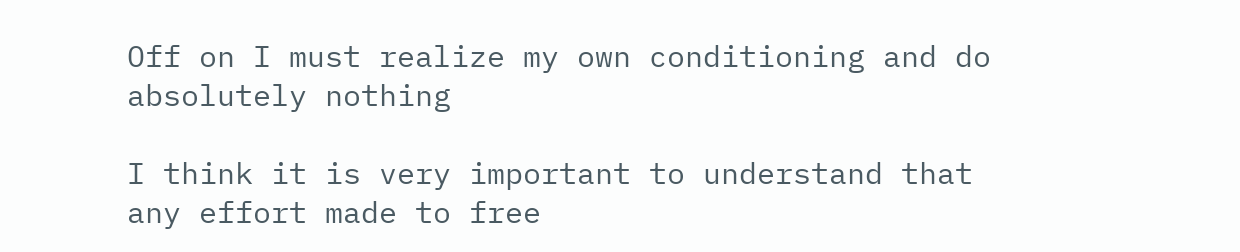Off on I must realize my own conditioning and do absolutely nothing

I think it is very important to understand that any effort made to free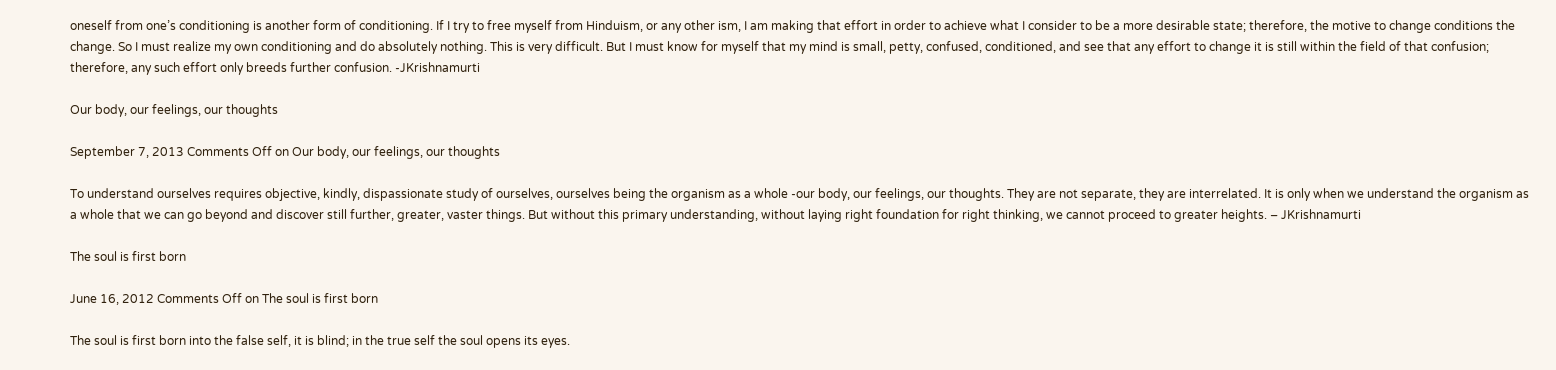oneself from one’s conditioning is another form of conditioning. If I try to free myself from Hinduism, or any other ism, I am making that effort in order to achieve what I consider to be a more desirable state; therefore, the motive to change conditions the change. So I must realize my own conditioning and do absolutely nothing. This is very difficult. But I must know for myself that my mind is small, petty, confused, conditioned, and see that any effort to change it is still within the field of that confusion; therefore, any such effort only breeds further confusion. -JKrishnamurti

Our body, our feelings, our thoughts

September 7, 2013 Comments Off on Our body, our feelings, our thoughts

To understand ourselves requires objective, kindly, dispassionate study of ourselves, ourselves being the organism as a whole -our body, our feelings, our thoughts. They are not separate, they are interrelated. It is only when we understand the organism as a whole that we can go beyond and discover still further, greater, vaster things. But without this primary understanding, without laying right foundation for right thinking, we cannot proceed to greater heights. – JKrishnamurti

The soul is first born

June 16, 2012 Comments Off on The soul is first born

The soul is first born into the false self, it is blind; in the true self the soul opens its eyes.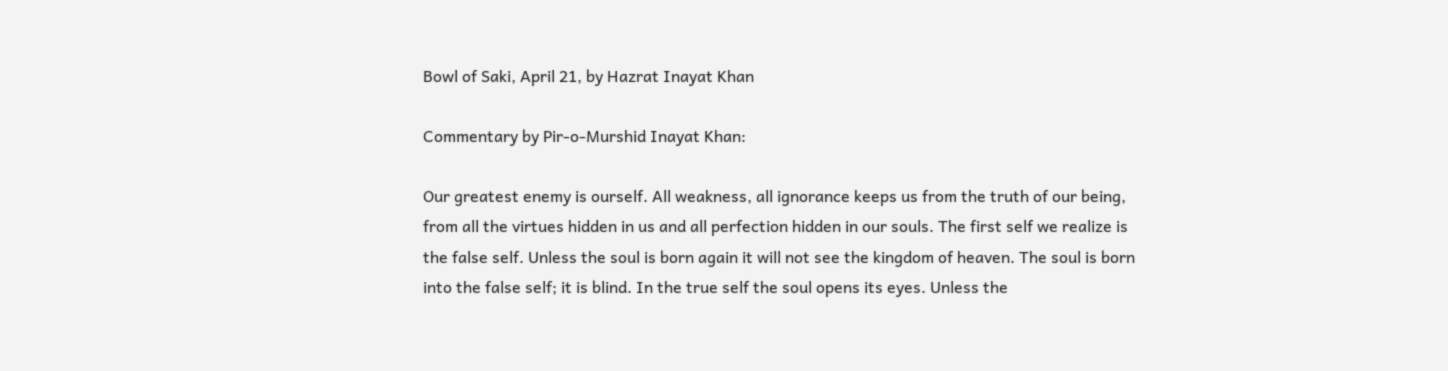Bowl of Saki, April 21, by Hazrat Inayat Khan

Commentary by Pir-o-Murshid Inayat Khan:

Our greatest enemy is ourself. All weakness, all ignorance keeps us from the truth of our being, from all the virtues hidden in us and all perfection hidden in our souls. The first self we realize is the false self. Unless the soul is born again it will not see the kingdom of heaven. The soul is born into the false self; it is blind. In the true self the soul opens its eyes. Unless the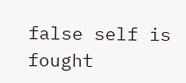false self is fought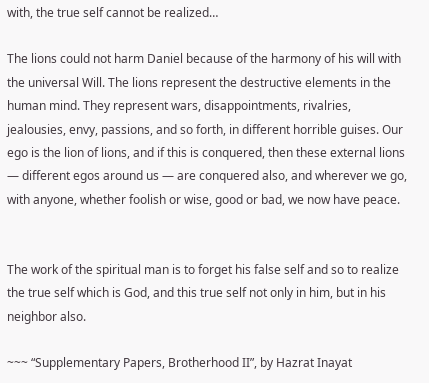with, the true self cannot be realized…

The lions could not harm Daniel because of the harmony of his will with the universal Will. The lions represent the destructive elements in the human mind. They represent wars, disappointments, rivalries, jealousies, envy, passions, and so forth, in different horrible guises. Our ego is the lion of lions, and if this is conquered, then these external lions — different egos around us — are conquered also, and wherever we go, with anyone, whether foolish or wise, good or bad, we now have peace.


The work of the spiritual man is to forget his false self and so to realize the true self which is God, and this true self not only in him, but in his neighbor also.

~~~ “Supplementary Papers, Brotherhood II”, by Hazrat Inayat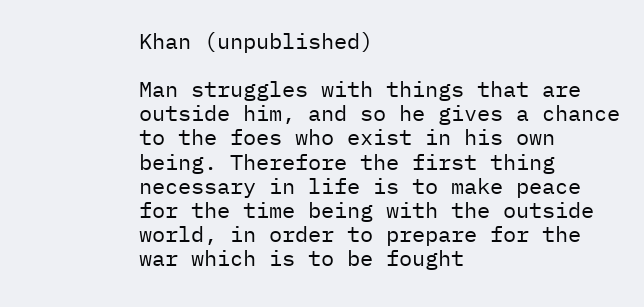Khan (unpublished)

Man struggles with things that are outside him, and so he gives a chance to the foes who exist in his own being. Therefore the first thing necessary in life is to make peace for the time being with the outside world, in order to prepare for the war which is to be fought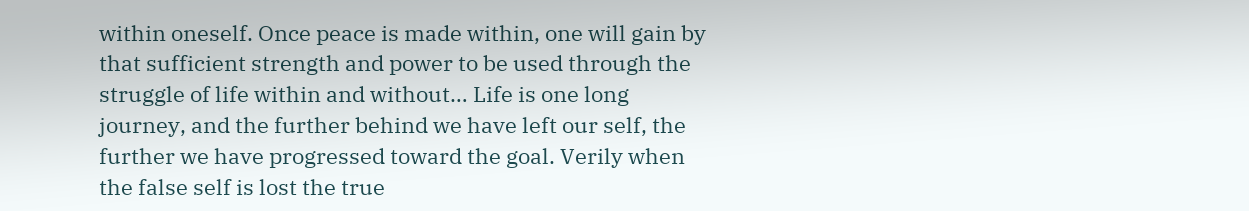within oneself. Once peace is made within, one will gain by that sufficient strength and power to be used through the struggle of life within and without… Life is one long journey, and the further behind we have left our self, the further we have progressed toward the goal. Verily when the false self is lost the true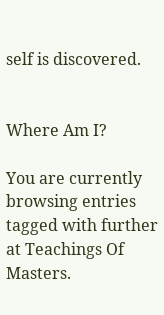self is discovered.


Where Am I?

You are currently browsing entries tagged with further at Teachings Of Masters.